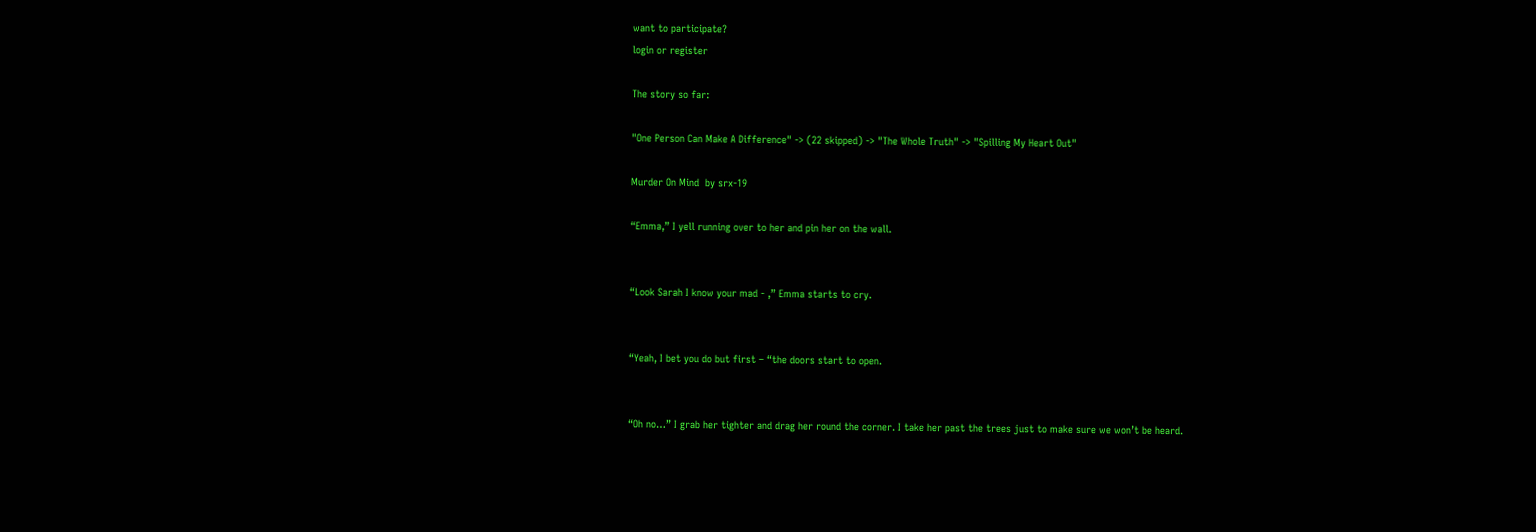want to participate?
login or register

The story so far:

"One Person Can Make A Difference" -> (22 skipped) -> "The Whole Truth" -> "Spilling My Heart Out"

Murder On Mind  by srx-19

“Emma,” I yell running over to her and pin her on the wall.


“Look Sarah I know your mad - ,” Emma starts to cry.


“Yeah, I bet you do but first – “the doors start to open.


“Oh no…” I grab her tighter and drag her round the corner. I take her past the trees just to make sure we won’t be heard.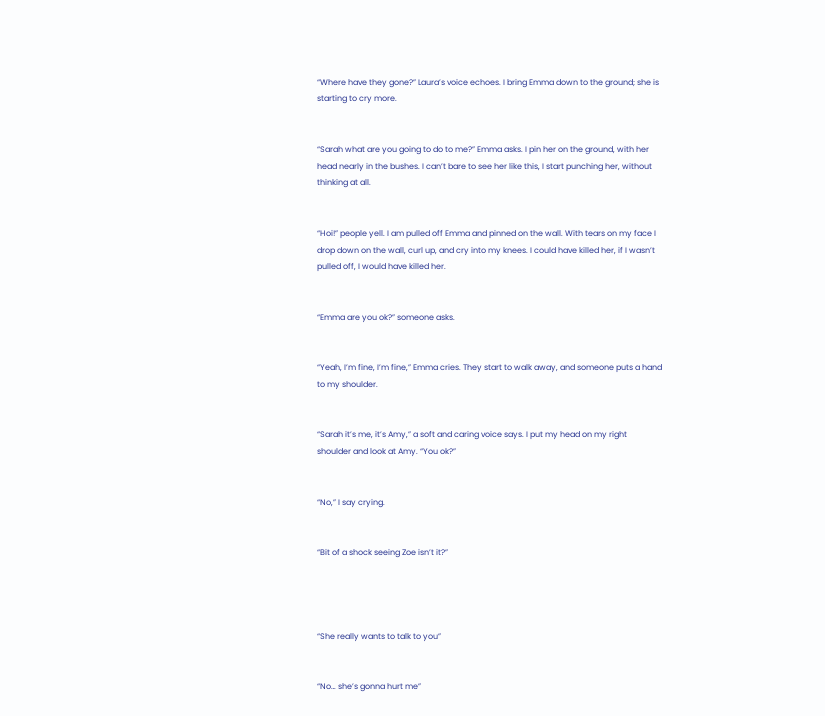“Where have they gone?” Laura’s voice echoes. I bring Emma down to the ground; she is starting to cry more.


“Sarah what are you going to do to me?” Emma asks. I pin her on the ground, with her head nearly in the bushes. I can’t bare to see her like this, I start punching her, without thinking at all.


“Hoi!” people yell. I am pulled off Emma and pinned on the wall. With tears on my face I drop down on the wall, curl up, and cry into my knees. I could have killed her, if I wasn’t pulled off, I would have killed her.


“Emma are you ok?” someone asks.


“Yeah, I’m fine, I’m fine,” Emma cries. They start to walk away, and someone puts a hand to my shoulder.


“Sarah it’s me, it’s Amy,” a soft and caring voice says. I put my head on my right shoulder and look at Amy. “You ok?”


“No,” I say crying.


“Bit of a shock seeing Zoe isn’t it?”




“She really wants to talk to you”


“No… she’s gonna hurt me”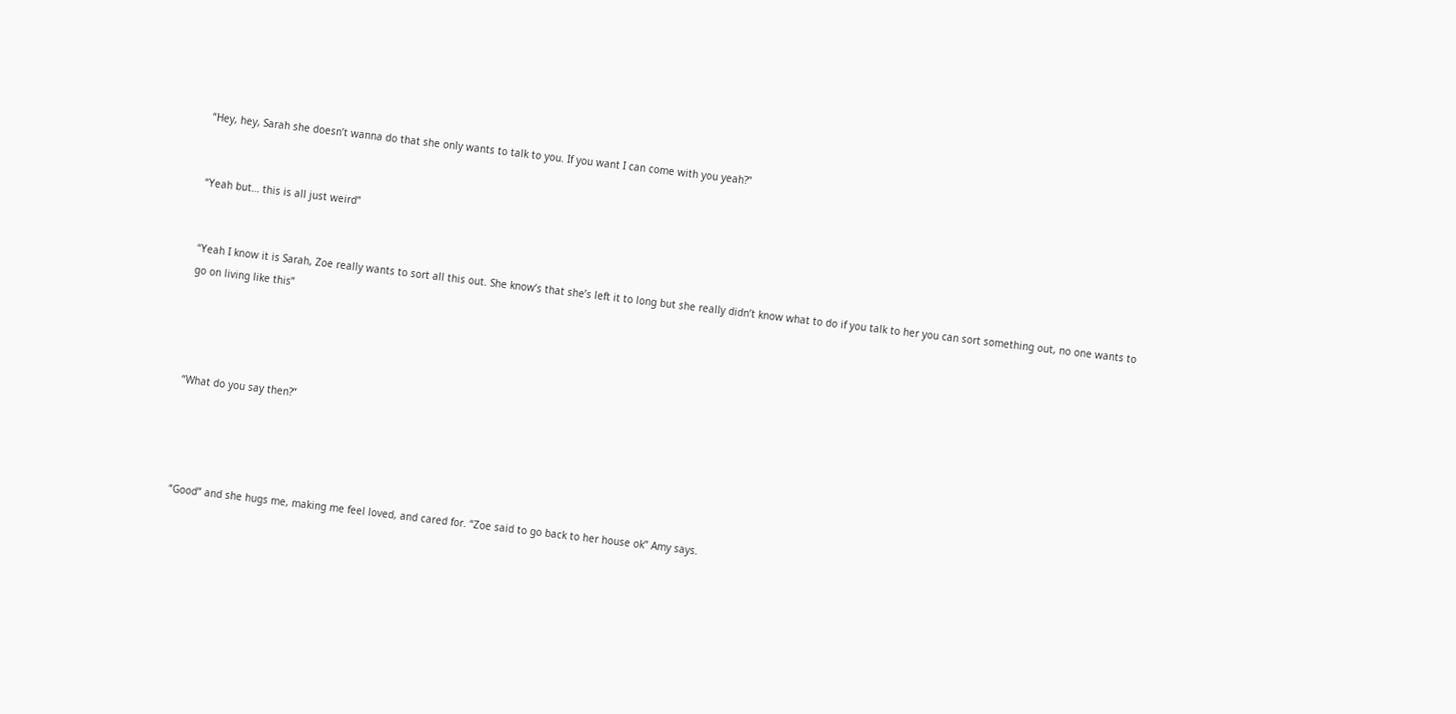“Hey, hey, Sarah she doesn’t wanna do that she only wants to talk to you. If you want I can come with you yeah?”


“Yeah but… this is all just weird”


“Yeah I know it is Sarah, Zoe really wants to sort all this out. She know’s that she’s left it to long but she really didn’t know what to do if you talk to her you can sort something out, no one wants to go on living like this”




“What do you say then?”




“Good” and she hugs me, making me feel loved, and cared for. “Zoe said to go back to her house ok” Amy says.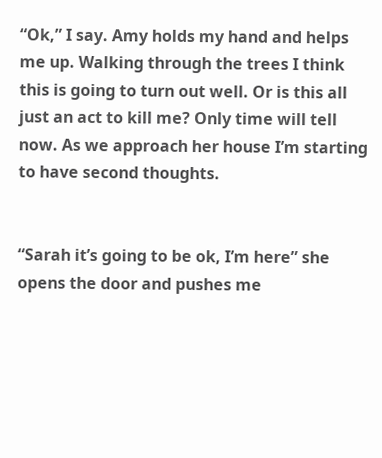“Ok,” I say. Amy holds my hand and helps me up. Walking through the trees I think this is going to turn out well. Or is this all just an act to kill me? Only time will tell now. As we approach her house I’m starting to have second thoughts.


“Sarah it’s going to be ok, I’m here” she opens the door and pushes me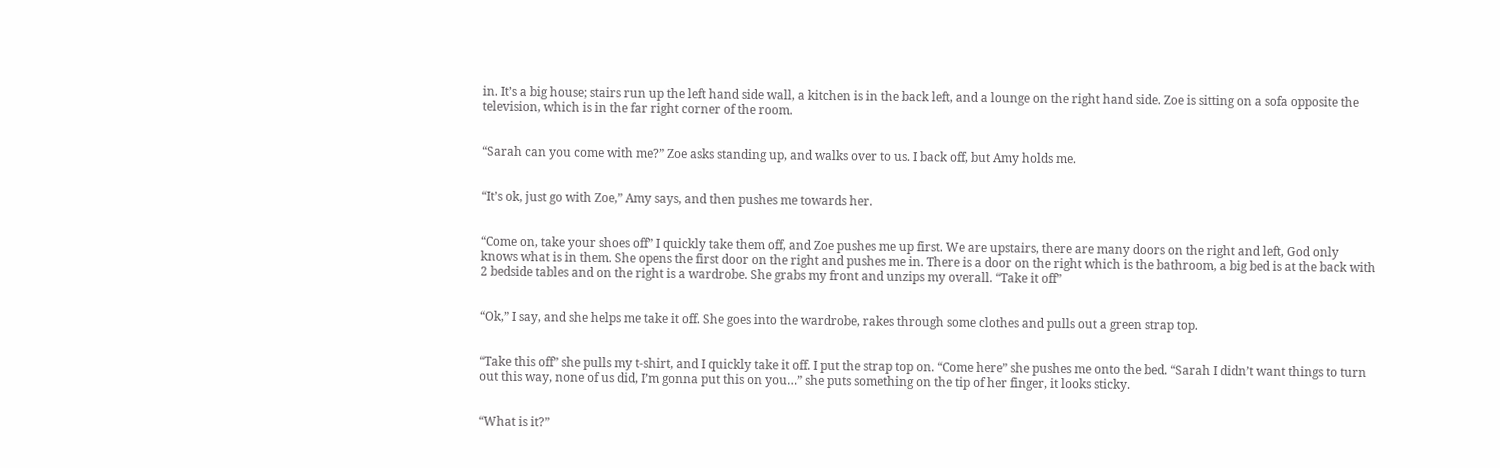in. It’s a big house; stairs run up the left hand side wall, a kitchen is in the back left, and a lounge on the right hand side. Zoe is sitting on a sofa opposite the television, which is in the far right corner of the room.


“Sarah can you come with me?” Zoe asks standing up, and walks over to us. I back off, but Amy holds me.


“It’s ok, just go with Zoe,” Amy says, and then pushes me towards her.


“Come on, take your shoes off” I quickly take them off, and Zoe pushes me up first. We are upstairs, there are many doors on the right and left, God only knows what is in them. She opens the first door on the right and pushes me in. There is a door on the right which is the bathroom, a big bed is at the back with 2 bedside tables and on the right is a wardrobe. She grabs my front and unzips my overall. “Take it off”


“Ok,” I say, and she helps me take it off. She goes into the wardrobe, rakes through some clothes and pulls out a green strap top.


“Take this off” she pulls my t-shirt, and I quickly take it off. I put the strap top on. “Come here” she pushes me onto the bed. “Sarah I didn’t want things to turn out this way, none of us did, I’m gonna put this on you…” she puts something on the tip of her finger, it looks sticky.


“What is it?”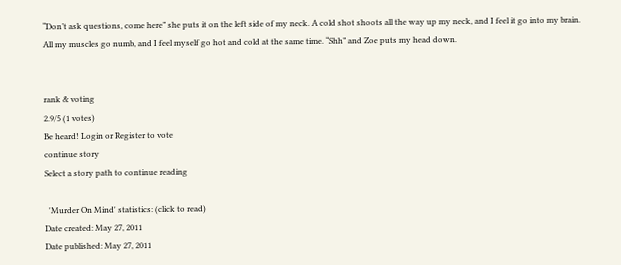“Don’t ask questions, come here” she puts it on the left side of my neck. A cold shot shoots all the way up my neck, and I feel it go into my brain. All my muscles go numb, and I feel myself go hot and cold at the same time. “Shh” and Zoe puts my head down.


rank & voting
2.9/5 (1 votes)
Be heard! Login or Register to vote
continue story
Select a story path to continue reading

  'Murder On Mind' statistics: (click to read)
Date created: May 27, 2011
Date published: May 27, 2011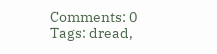Comments: 0
Tags: dread,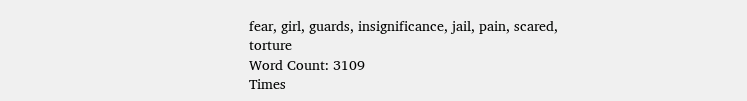fear, girl, guards, insignificance, jail, pain, scared, torture
Word Count: 3109
Times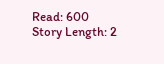Read: 600
Story Length: 2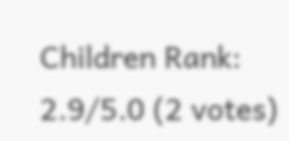Children Rank: 2.9/5.0 (2 votes)